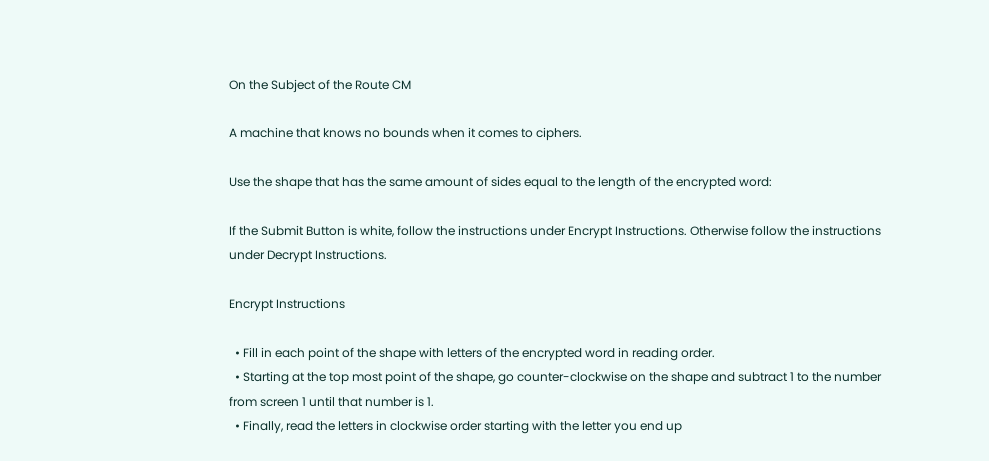On the Subject of the Route CM

A machine that knows no bounds when it comes to ciphers.

Use the shape that has the same amount of sides equal to the length of the encrypted word:

If the Submit Button is white, follow the instructions under Encrypt Instructions. Otherwise follow the instructions under Decrypt Instructions.

Encrypt Instructions

  • Fill in each point of the shape with letters of the encrypted word in reading order.
  • Starting at the top most point of the shape, go counter-clockwise on the shape and subtract 1 to the number from screen 1 until that number is 1.
  • Finally, read the letters in clockwise order starting with the letter you end up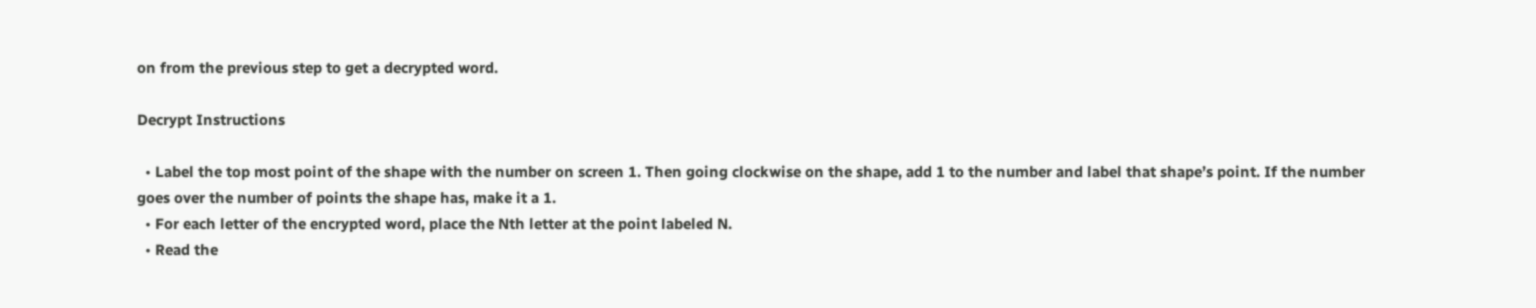on from the previous step to get a decrypted word.

Decrypt Instructions

  • Label the top most point of the shape with the number on screen 1. Then going clockwise on the shape, add 1 to the number and label that shape’s point. If the number goes over the number of points the shape has, make it a 1.
  • For each letter of the encrypted word, place the Nth letter at the point labeled N.
  • Read the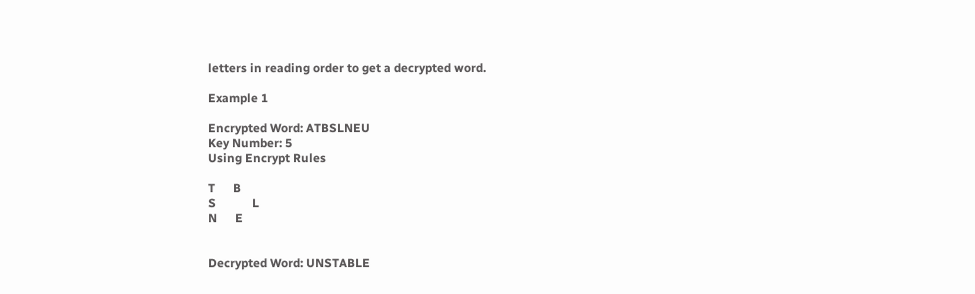letters in reading order to get a decrypted word.

Example 1

Encrypted Word: ATBSLNEU
Key Number: 5
Using Encrypt Rules

T      B
S            L
N      E


Decrypted Word: UNSTABLE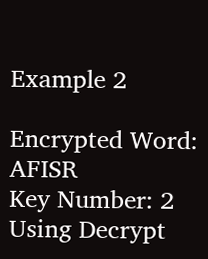Example 2

Encrypted Word: AFISR
Key Number: 2
Using Decrypt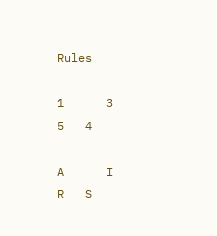Rules

1      3
5   4

A      I
R   S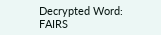Decrypted Word: FAIRS